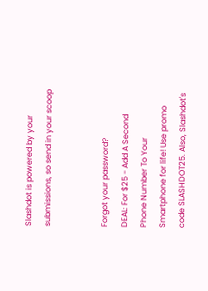Slashdot is powered by your submissions, so send in your scoop


Forgot your password?
DEAL: For $25 - Add A Second Phone Number To Your Smartphone for life! Use promo code SLASHDOT25. Also, Slashdot's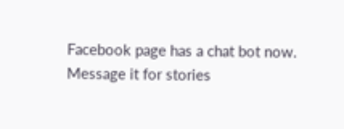Facebook page has a chat bot now. Message it for stories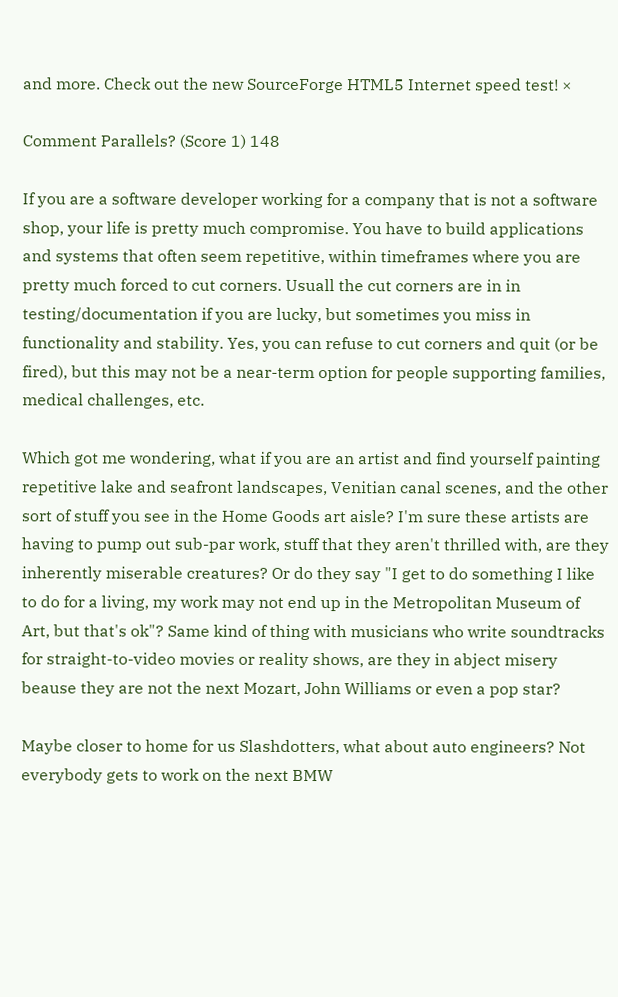and more. Check out the new SourceForge HTML5 Internet speed test! ×

Comment Parallels? (Score 1) 148

If you are a software developer working for a company that is not a software shop, your life is pretty much compromise. You have to build applications and systems that often seem repetitive, within timeframes where you are pretty much forced to cut corners. Usuall the cut corners are in in testing/documentation if you are lucky, but sometimes you miss in functionality and stability. Yes, you can refuse to cut corners and quit (or be fired), but this may not be a near-term option for people supporting families, medical challenges, etc.

Which got me wondering, what if you are an artist and find yourself painting repetitive lake and seafront landscapes, Venitian canal scenes, and the other sort of stuff you see in the Home Goods art aisle? I'm sure these artists are having to pump out sub-par work, stuff that they aren't thrilled with, are they inherently miserable creatures? Or do they say "I get to do something I like to do for a living, my work may not end up in the Metropolitan Museum of Art, but that's ok"? Same kind of thing with musicians who write soundtracks for straight-to-video movies or reality shows, are they in abject misery beause they are not the next Mozart, John Williams or even a pop star?

Maybe closer to home for us Slashdotters, what about auto engineers? Not everybody gets to work on the next BMW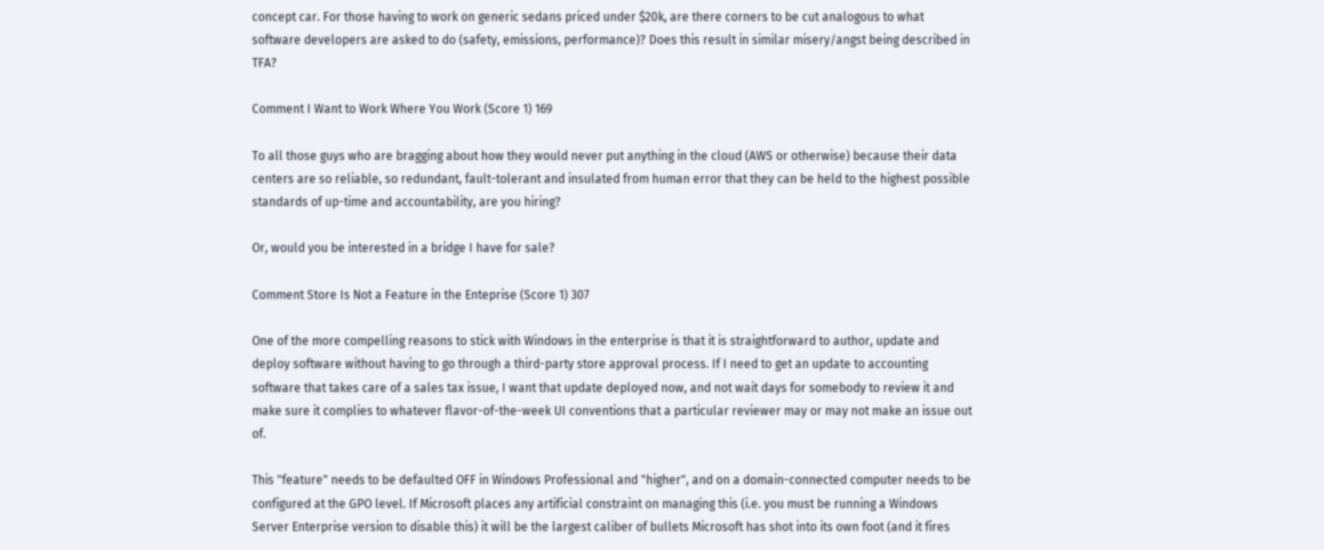concept car. For those having to work on generic sedans priced under $20k, are there corners to be cut analogous to what software developers are asked to do (safety, emissions, performance)? Does this result in similar misery/angst being described in TFA?

Comment I Want to Work Where You Work (Score 1) 169

To all those guys who are bragging about how they would never put anything in the cloud (AWS or otherwise) because their data centers are so reliable, so redundant, fault-tolerant and insulated from human error that they can be held to the highest possible standards of up-time and accountability, are you hiring?

Or, would you be interested in a bridge I have for sale?

Comment Store Is Not a Feature in the Enteprise (Score 1) 307

One of the more compelling reasons to stick with Windows in the enterprise is that it is straightforward to author, update and deploy software without having to go through a third-party store approval process. If I need to get an update to accounting software that takes care of a sales tax issue, I want that update deployed now, and not wait days for somebody to review it and make sure it complies to whatever flavor-of-the-week UI conventions that a particular reviewer may or may not make an issue out of.

This "feature" needs to be defaulted OFF in Windows Professional and "higher", and on a domain-connected computer needs to be configured at the GPO level. If Microsoft places any artificial constraint on managing this (i.e. you must be running a Windows Server Enterprise version to disable this) it will be the largest caliber of bullets Microsoft has shot into its own foot (and it fires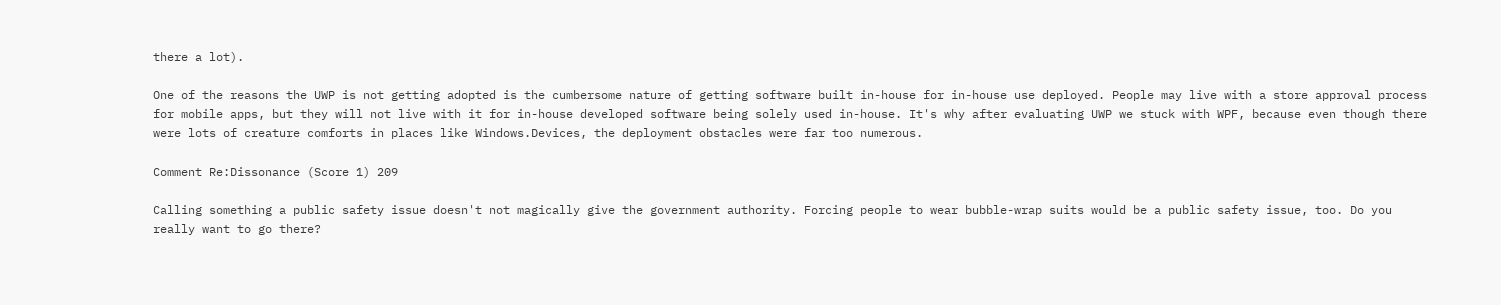there a lot).

One of the reasons the UWP is not getting adopted is the cumbersome nature of getting software built in-house for in-house use deployed. People may live with a store approval process for mobile apps, but they will not live with it for in-house developed software being solely used in-house. It's why after evaluating UWP we stuck with WPF, because even though there were lots of creature comforts in places like Windows.Devices, the deployment obstacles were far too numerous.

Comment Re:Dissonance (Score 1) 209

Calling something a public safety issue doesn't not magically give the government authority. Forcing people to wear bubble-wrap suits would be a public safety issue, too. Do you really want to go there?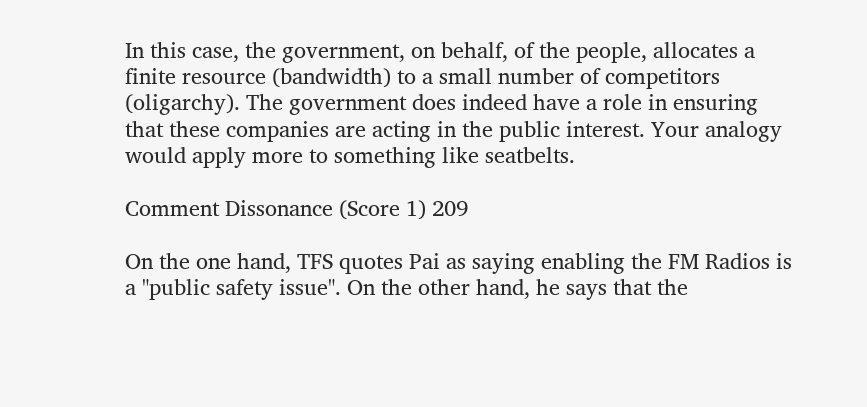In this case, the government, on behalf, of the people, allocates a finite resource (bandwidth) to a small number of competitors (oligarchy). The government does indeed have a role in ensuring that these companies are acting in the public interest. Your analogy would apply more to something like seatbelts.

Comment Dissonance (Score 1) 209

On the one hand, TFS quotes Pai as saying enabling the FM Radios is a "public safety issue". On the other hand, he says that the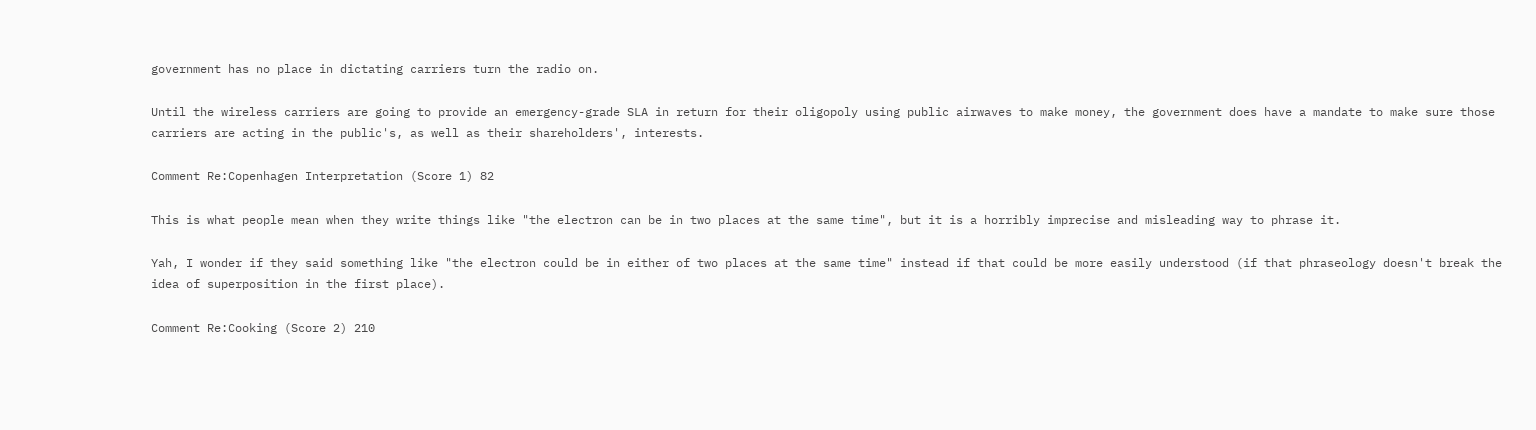government has no place in dictating carriers turn the radio on.

Until the wireless carriers are going to provide an emergency-grade SLA in return for their oligopoly using public airwaves to make money, the government does have a mandate to make sure those carriers are acting in the public's, as well as their shareholders', interests.

Comment Re:Copenhagen Interpretation (Score 1) 82

This is what people mean when they write things like "the electron can be in two places at the same time", but it is a horribly imprecise and misleading way to phrase it.

Yah, I wonder if they said something like "the electron could be in either of two places at the same time" instead if that could be more easily understood (if that phraseology doesn't break the idea of superposition in the first place).

Comment Re:Cooking (Score 2) 210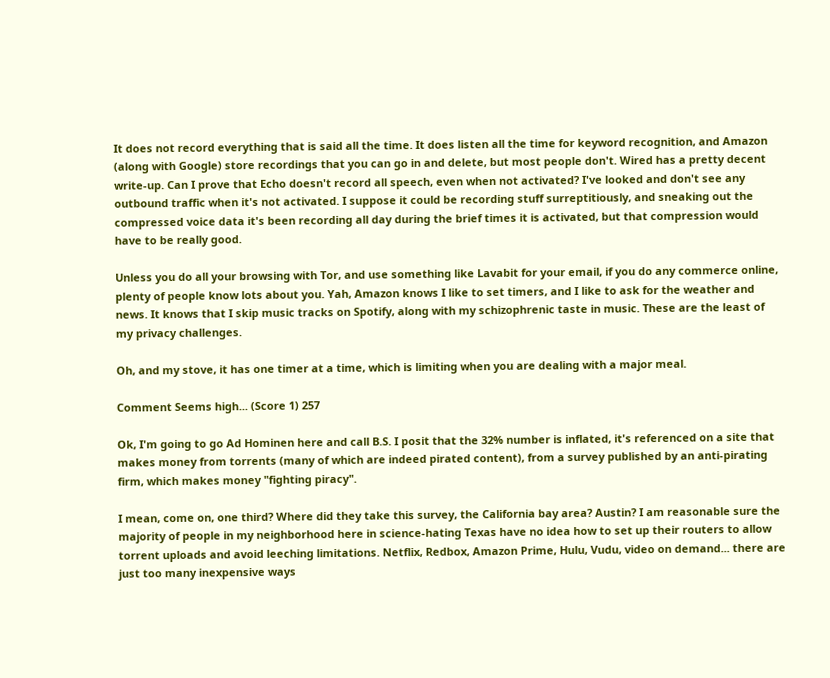It does not record everything that is said all the time. It does listen all the time for keyword recognition, and Amazon (along with Google) store recordings that you can go in and delete, but most people don't. Wired has a pretty decent write-up. Can I prove that Echo doesn't record all speech, even when not activated? I've looked and don't see any outbound traffic when it's not activated. I suppose it could be recording stuff surreptitiously, and sneaking out the compressed voice data it's been recording all day during the brief times it is activated, but that compression would have to be really good.

Unless you do all your browsing with Tor, and use something like Lavabit for your email, if you do any commerce online, plenty of people know lots about you. Yah, Amazon knows I like to set timers, and I like to ask for the weather and news. It knows that I skip music tracks on Spotify, along with my schizophrenic taste in music. These are the least of my privacy challenges.

Oh, and my stove, it has one timer at a time, which is limiting when you are dealing with a major meal.

Comment Seems high... (Score 1) 257

Ok, I'm going to go Ad Hominen here and call B.S. I posit that the 32% number is inflated, it's referenced on a site that makes money from torrents (many of which are indeed pirated content), from a survey published by an anti-pirating firm, which makes money "fighting piracy".

I mean, come on, one third? Where did they take this survey, the California bay area? Austin? I am reasonable sure the majority of people in my neighborhood here in science-hating Texas have no idea how to set up their routers to allow torrent uploads and avoid leeching limitations. Netflix, Redbox, Amazon Prime, Hulu, Vudu, video on demand... there are just too many inexpensive ways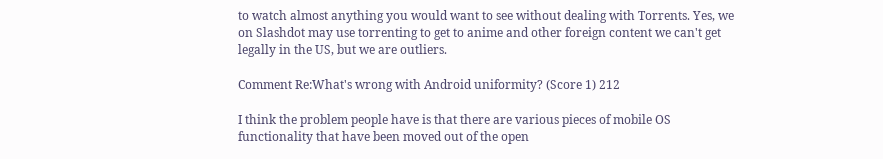to watch almost anything you would want to see without dealing with Torrents. Yes, we on Slashdot may use torrenting to get to anime and other foreign content we can't get legally in the US, but we are outliers.

Comment Re:What's wrong with Android uniformity? (Score 1) 212

I think the problem people have is that there are various pieces of mobile OS functionality that have been moved out of the open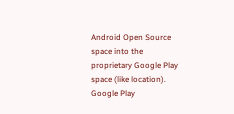Android Open Source space into the proprietary Google Play space (like location). Google Play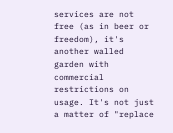services are not free (as in beer or freedom), it's another walled garden with commercial restrictions on usage. It's not just a matter of "replace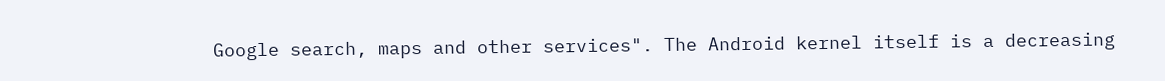Google search, maps and other services". The Android kernel itself is a decreasing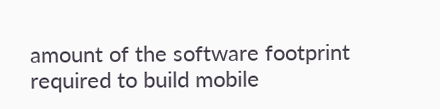amount of the software footprint required to build mobile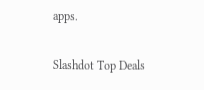apps.

Slashdot Top Deals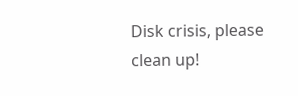Disk crisis, please clean up!